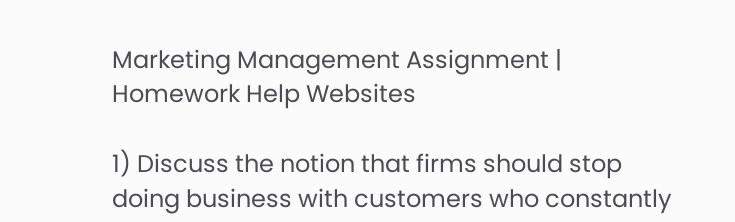Marketing Management Assignment | Homework Help Websites

1) Discuss the notion that firms should stop doing business with customers who constantly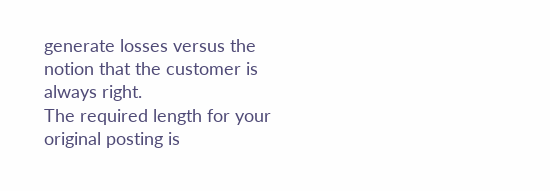generate losses versus the notion that the customer is always right.
The required length for your original posting is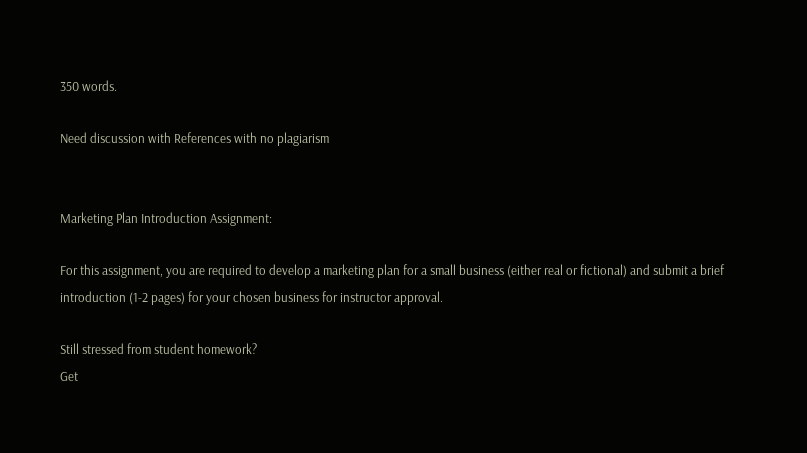350 words.

Need discussion with References with no plagiarism


Marketing Plan Introduction Assignment:

For this assignment, you are required to develop a marketing plan for a small business (either real or fictional) and submit a brief introduction (1-2 pages) for your chosen business for instructor approval.

Still stressed from student homework?
Get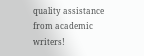quality assistance from academic writers!